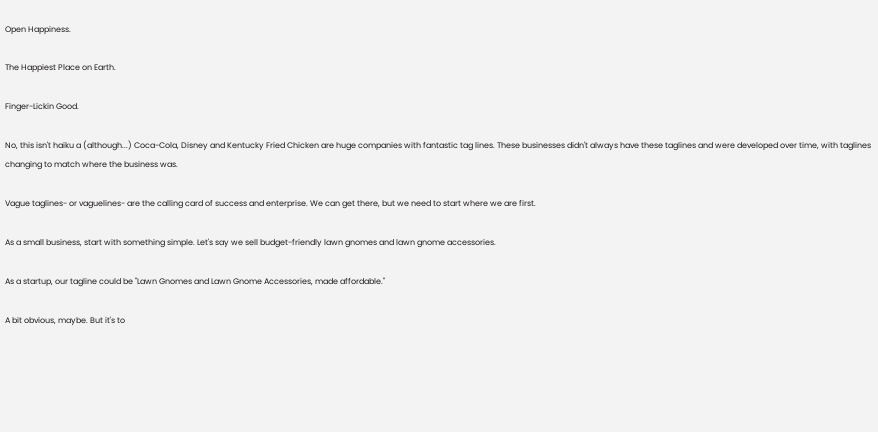Open Happiness.

The Happiest Place on Earth.

Finger-Lickin Good.

No, this isn't haiku a (although...) Coca-Cola, Disney and Kentucky Fried Chicken are huge companies with fantastic tag lines. These businesses didn't always have these taglines and were developed over time, with taglines changing to match where the business was.

Vague taglines- or vaguelines- are the calling card of success and enterprise. We can get there, but we need to start where we are first.

As a small business, start with something simple. Let's say we sell budget-friendly lawn gnomes and lawn gnome accessories.

As a startup, our tagline could be "Lawn Gnomes and Lawn Gnome Accessories, made affordable."

A bit obvious, maybe. But it's to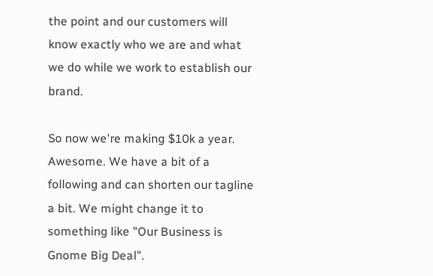the point and our customers will know exactly who we are and what we do while we work to establish our brand.

So now we're making $10k a year. Awesome. We have a bit of a following and can shorten our tagline a bit. We might change it to something like "Our Business is Gnome Big Deal".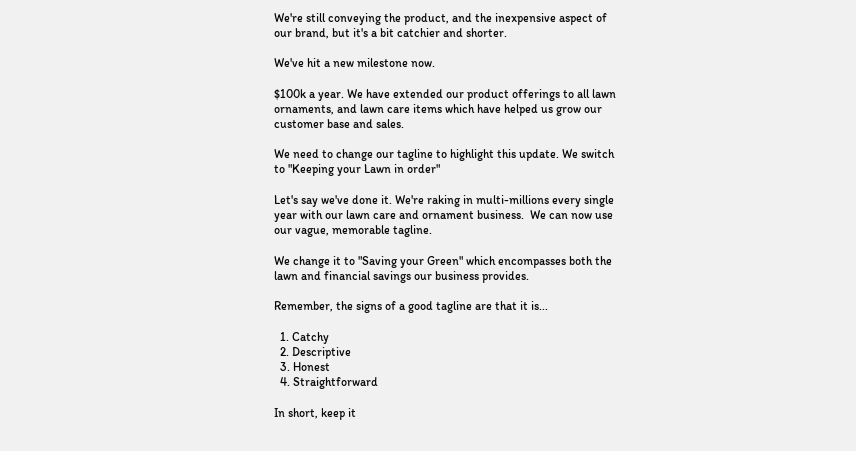We're still conveying the product, and the inexpensive aspect of our brand, but it's a bit catchier and shorter.

We've hit a new milestone now.

$100k a year. We have extended our product offerings to all lawn ornaments, and lawn care items which have helped us grow our customer base and sales.

We need to change our tagline to highlight this update. We switch to "Keeping your Lawn in order"

Let's say we've done it. We're raking in multi-millions every single year with our lawn care and ornament business.  We can now use our vague, memorable tagline.

We change it to "Saving your Green" which encompasses both the lawn and financial savings our business provides.

Remember, the signs of a good tagline are that it is...

  1. Catchy
  2. Descriptive
  3. Honest
  4. Straightforward

In short, keep it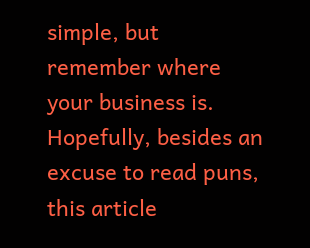simple, but remember where your business is. Hopefully, besides an excuse to read puns, this article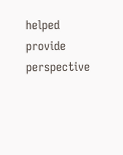helped provide perspective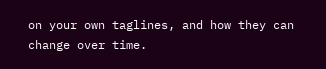on your own taglines, and how they can change over time.